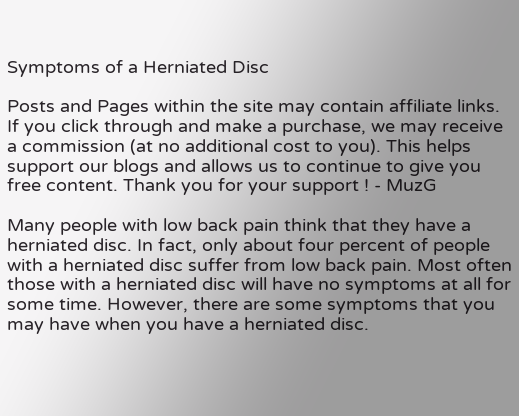Symptoms of a Herniated Disc

Posts and Pages within the site may contain affiliate links. If you click through and make a purchase, we may receive a commission (at no additional cost to you). This helps support our blogs and allows us to continue to give you free content. Thank you for your support ! - MuzG

Many people with low back pain think that they have a herniated disc. In fact, only about four percent of people with a herniated disc suffer from low back pain. Most often those with a herniated disc will have no symptoms at all for some time. However, there are some symptoms that you may have when you have a herniated disc.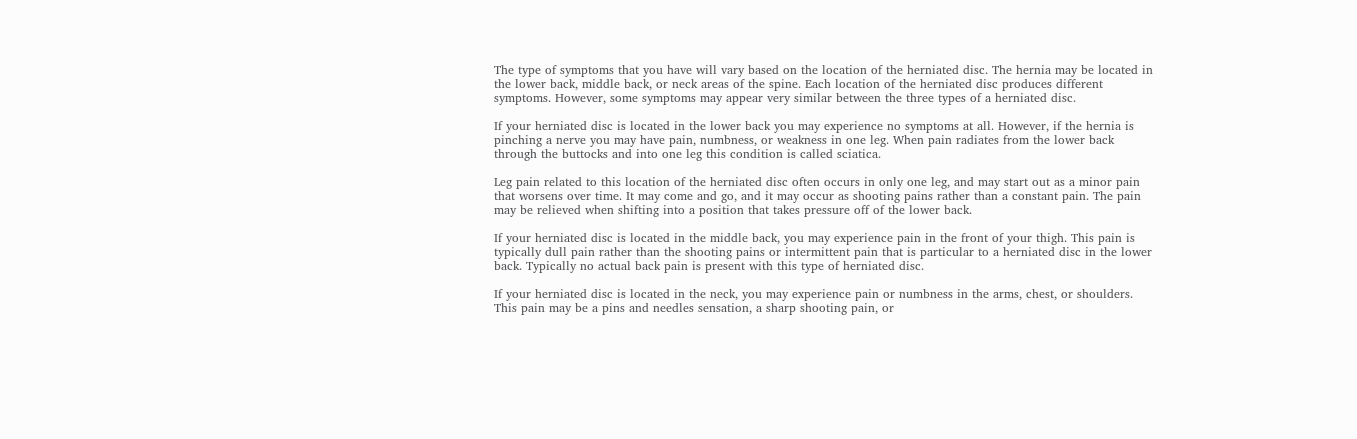The type of symptoms that you have will vary based on the location of the herniated disc. The hernia may be located in the lower back, middle back, or neck areas of the spine. Each location of the herniated disc produces different symptoms. However, some symptoms may appear very similar between the three types of a herniated disc.

If your herniated disc is located in the lower back you may experience no symptoms at all. However, if the hernia is pinching a nerve you may have pain, numbness, or weakness in one leg. When pain radiates from the lower back through the buttocks and into one leg this condition is called sciatica.

Leg pain related to this location of the herniated disc often occurs in only one leg, and may start out as a minor pain that worsens over time. It may come and go, and it may occur as shooting pains rather than a constant pain. The pain may be relieved when shifting into a position that takes pressure off of the lower back.

If your herniated disc is located in the middle back, you may experience pain in the front of your thigh. This pain is typically dull pain rather than the shooting pains or intermittent pain that is particular to a herniated disc in the lower back. Typically no actual back pain is present with this type of herniated disc.

If your herniated disc is located in the neck, you may experience pain or numbness in the arms, chest, or shoulders. This pain may be a pins and needles sensation, a sharp shooting pain, or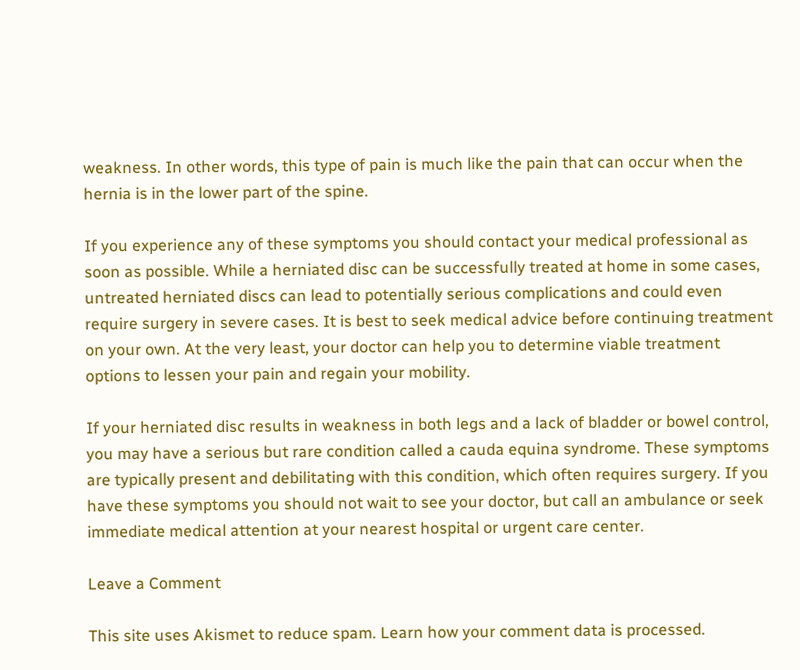weakness. In other words, this type of pain is much like the pain that can occur when the hernia is in the lower part of the spine.

If you experience any of these symptoms you should contact your medical professional as soon as possible. While a herniated disc can be successfully treated at home in some cases, untreated herniated discs can lead to potentially serious complications and could even require surgery in severe cases. It is best to seek medical advice before continuing treatment on your own. At the very least, your doctor can help you to determine viable treatment options to lessen your pain and regain your mobility.

If your herniated disc results in weakness in both legs and a lack of bladder or bowel control, you may have a serious but rare condition called a cauda equina syndrome. These symptoms are typically present and debilitating with this condition, which often requires surgery. If you have these symptoms you should not wait to see your doctor, but call an ambulance or seek immediate medical attention at your nearest hospital or urgent care center.

Leave a Comment

This site uses Akismet to reduce spam. Learn how your comment data is processed.